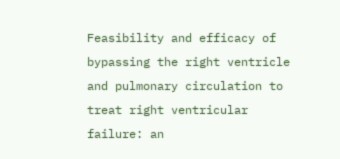Feasibility and efficacy of bypassing the right ventricle and pulmonary circulation to treat right ventricular failure: an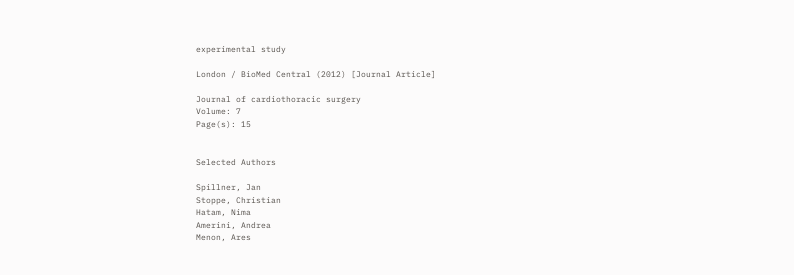experimental study

London / BioMed Central (2012) [Journal Article]

Journal of cardiothoracic surgery
Volume: 7
Page(s): 15


Selected Authors

Spillner, Jan
Stoppe, Christian
Hatam, Nima
Amerini, Andrea
Menon, Ares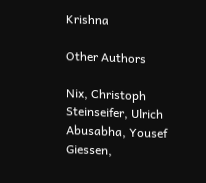Krishna

Other Authors

Nix, Christoph
Steinseifer, Ulrich
Abusabha, Yousef
Giessen,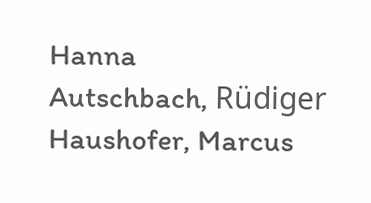Hanna
Autschbach, Rüdiger
Haushofer, Marcus